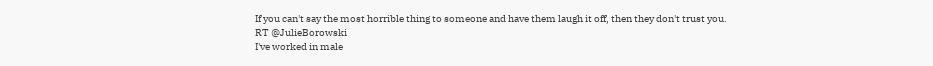If you can't say the most horrible thing to someone and have them laugh it off, then they don't trust you.
RT @JulieBorowski
I've worked in male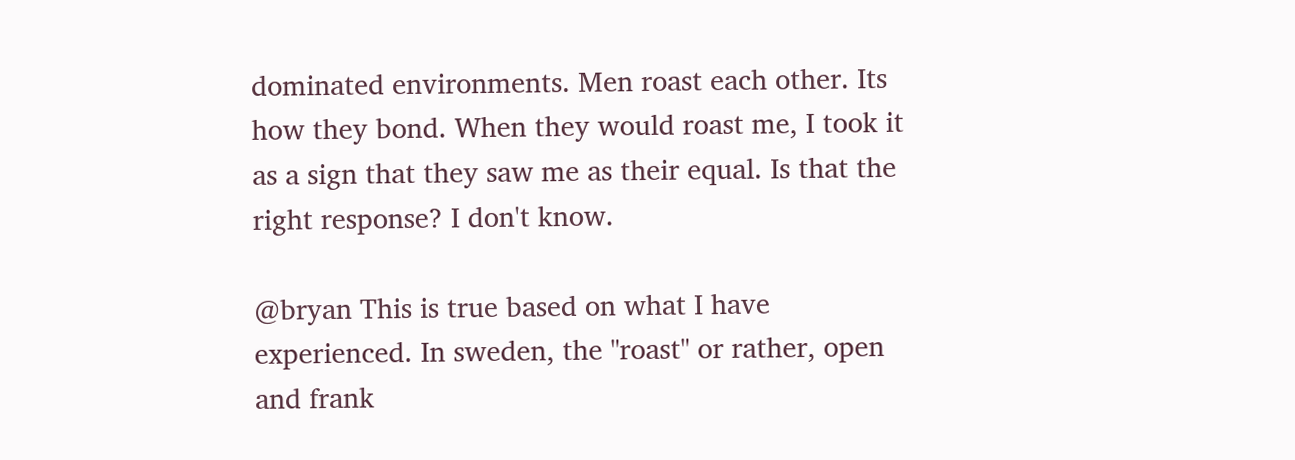dominated environments. Men roast each other. Its how they bond. When they would roast me, I took it as a sign that they saw me as their equal. Is that the right response? I don't know.

@bryan This is true based on what I have experienced. In sweden, the "roast" or rather, open and frank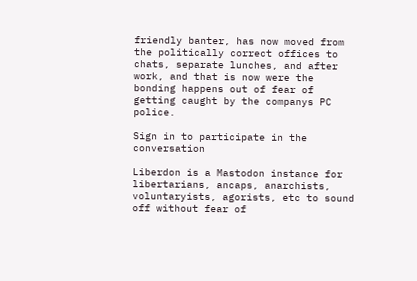friendly banter, has now moved from the politically correct offices to chats, separate lunches, and after work, and that is now were the bonding happens out of fear of getting caught by the companys PC police.

Sign in to participate in the conversation

Liberdon is a Mastodon instance for libertarians, ancaps, anarchists, voluntaryists, agorists, etc to sound off without fear of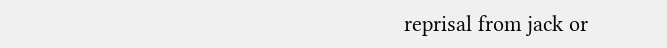reprisal from jack or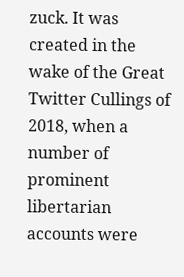zuck. It was created in the wake of the Great Twitter Cullings of 2018, when a number of prominent libertarian accounts were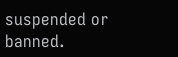suspended or banned.